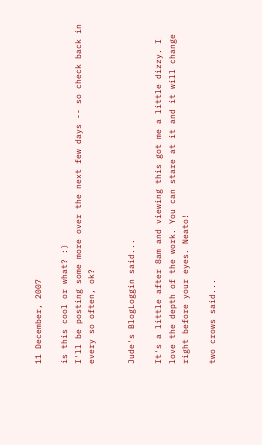11 December, 2007

is this cool or what? :)
I'll be posting some more over the next few days -- so check back in every so often, ok?


Jude's BlogLoggin said...

It's a little after 8am and viewing this got me a little dizzy. I love the depth of the work. You can stare at it and it will change right before your eyes. Neato!

two crows said...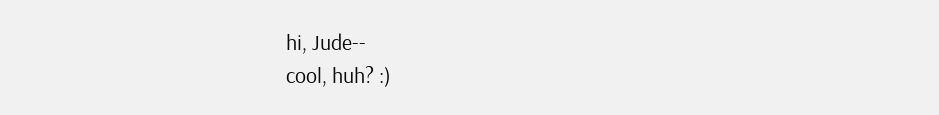hi, Jude--
cool, huh? :)